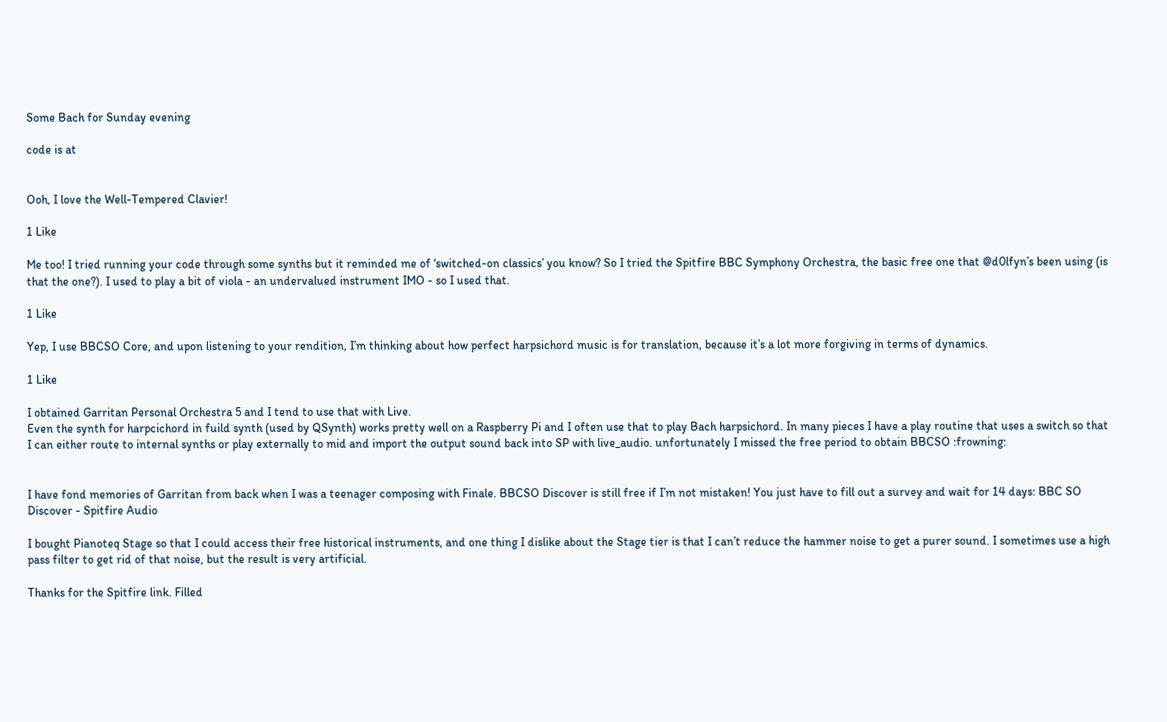Some Bach for Sunday evening

code is at


Ooh, I love the Well-Tempered Clavier!

1 Like

Me too! I tried running your code through some synths but it reminded me of ‘switched-on classics’ you know? So I tried the Spitfire BBC Symphony Orchestra, the basic free one that @d0lfyn’s been using (is that the one?). I used to play a bit of viola - an undervalued instrument IMO - so I used that.

1 Like

Yep, I use BBCSO Core, and upon listening to your rendition, I’m thinking about how perfect harpsichord music is for translation, because it’s a lot more forgiving in terms of dynamics.

1 Like

I obtained Garritan Personal Orchestra 5 and I tend to use that with Live.
Even the synth for harpcichord in fuild synth (used by QSynth) works pretty well on a Raspberry Pi and I often use that to play Bach harpsichord. In many pieces I have a play routine that uses a switch so that I can either route to internal synths or play externally to mid and import the output sound back into SP with live_audio. unfortunately I missed the free period to obtain BBCSO :frowning:


I have fond memories of Garritan from back when I was a teenager composing with Finale. BBCSO Discover is still free if I’m not mistaken! You just have to fill out a survey and wait for 14 days: BBC SO Discover - Spitfire Audio

I bought Pianoteq Stage so that I could access their free historical instruments, and one thing I dislike about the Stage tier is that I can’t reduce the hammer noise to get a purer sound. I sometimes use a high pass filter to get rid of that noise, but the result is very artificial.

Thanks for the Spitfire link. Filled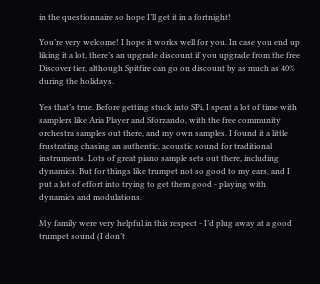in the questionnaire so hope I’ll get it in a fortnight!

You’re very welcome! I hope it works well for you. In case you end up liking it a lot, there’s an upgrade discount if you upgrade from the free Discover tier, although Spitfire can go on discount by as much as 40% during the holidays.

Yes that’s true. Before getting stuck into SPi, I spent a lot of time with samplers like Aria Player and Sforzando, with the free community orchestra samples out there, and my own samples. I found it a little frustrating chasing an authentic, acoustic sound for traditional instruments. Lots of great piano sample sets out there, including dynamics. But for things like trumpet not so good to my ears, and I put a lot of effort into trying to get them good - playing with dynamics and modulations.

My family were very helpful in this respect - I’d plug away at a good trumpet sound (I don’t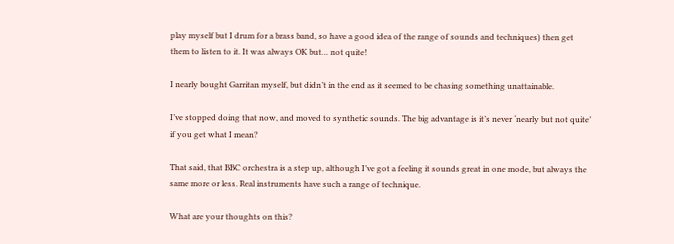play myself but I drum for a brass band, so have a good idea of the range of sounds and techniques) then get them to listen to it. It was always OK but… not quite!

I nearly bought Garritan myself, but didn’t in the end as it seemed to be chasing something unattainable.

I’ve stopped doing that now, and moved to synthetic sounds. The big advantage is it’s never ‘nearly but not quite’ if you get what I mean?

That said, that BBC orchestra is a step up, although I’ve got a feeling it sounds great in one mode, but always the same more or less. Real instruments have such a range of technique.

What are your thoughts on this?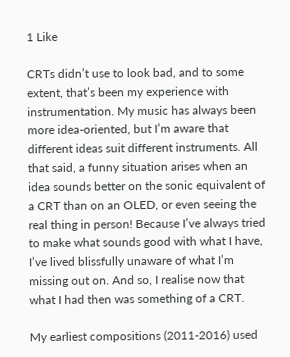1 Like

CRTs didn’t use to look bad, and to some extent, that’s been my experience with instrumentation. My music has always been more idea-oriented, but I’m aware that different ideas suit different instruments. All that said, a funny situation arises when an idea sounds better on the sonic equivalent of a CRT than on an OLED, or even seeing the real thing in person! Because I’ve always tried to make what sounds good with what I have, I’ve lived blissfully unaware of what I’m missing out on. And so, I realise now that what I had then was something of a CRT.

My earliest compositions (2011-2016) used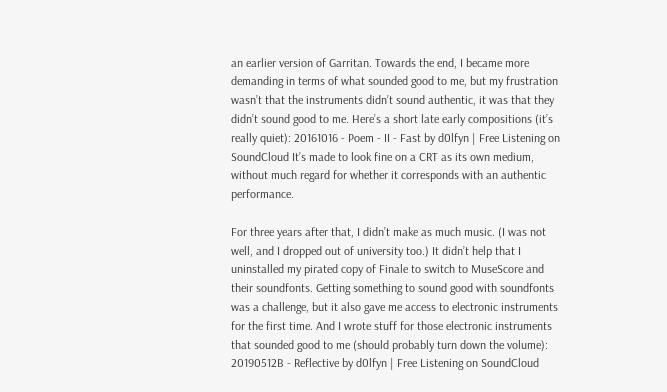an earlier version of Garritan. Towards the end, I became more demanding in terms of what sounded good to me, but my frustration wasn’t that the instruments didn’t sound authentic, it was that they didn’t sound good to me. Here’s a short late early compositions (it’s really quiet): 20161016 - Poem - II - Fast by d0lfyn | Free Listening on SoundCloud It’s made to look fine on a CRT as its own medium, without much regard for whether it corresponds with an authentic performance.

For three years after that, I didn’t make as much music. (I was not well, and I dropped out of university too.) It didn’t help that I uninstalled my pirated copy of Finale to switch to MuseScore and their soundfonts. Getting something to sound good with soundfonts was a challenge, but it also gave me access to electronic instruments for the first time. And I wrote stuff for those electronic instruments that sounded good to me (should probably turn down the volume): 20190512B - Reflective by d0lfyn | Free Listening on SoundCloud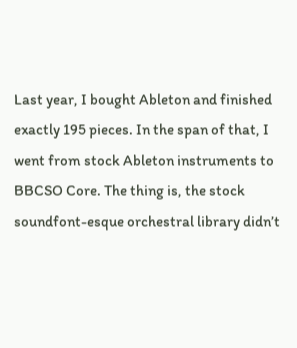Last year, I bought Ableton and finished exactly 195 pieces. In the span of that, I went from stock Ableton instruments to BBCSO Core. The thing is, the stock soundfont-esque orchestral library didn’t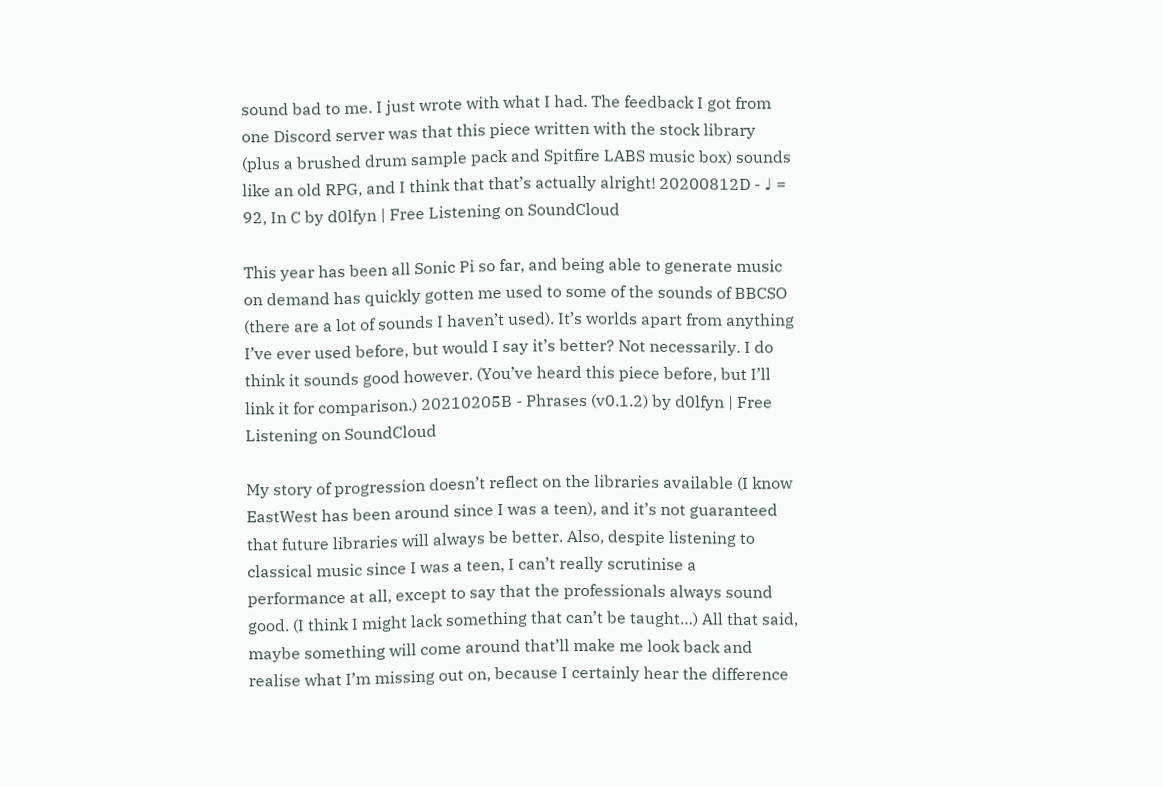sound bad to me. I just wrote with what I had. The feedback I got from one Discord server was that this piece written with the stock library (plus a brushed drum sample pack and Spitfire LABS music box) sounds like an old RPG, and I think that that’s actually alright! 20200812D - ♩ = 92, In C by d0lfyn | Free Listening on SoundCloud

This year has been all Sonic Pi so far, and being able to generate music on demand has quickly gotten me used to some of the sounds of BBCSO (there are a lot of sounds I haven’t used). It’s worlds apart from anything I’ve ever used before, but would I say it’s better? Not necessarily. I do think it sounds good however. (You’ve heard this piece before, but I’ll link it for comparison.) 20210205B - Phrases (v0.1.2) by d0lfyn | Free Listening on SoundCloud

My story of progression doesn’t reflect on the libraries available (I know EastWest has been around since I was a teen), and it’s not guaranteed that future libraries will always be better. Also, despite listening to classical music since I was a teen, I can’t really scrutinise a performance at all, except to say that the professionals always sound good. (I think I might lack something that can’t be taught…) All that said, maybe something will come around that’ll make me look back and realise what I’m missing out on, because I certainly hear the difference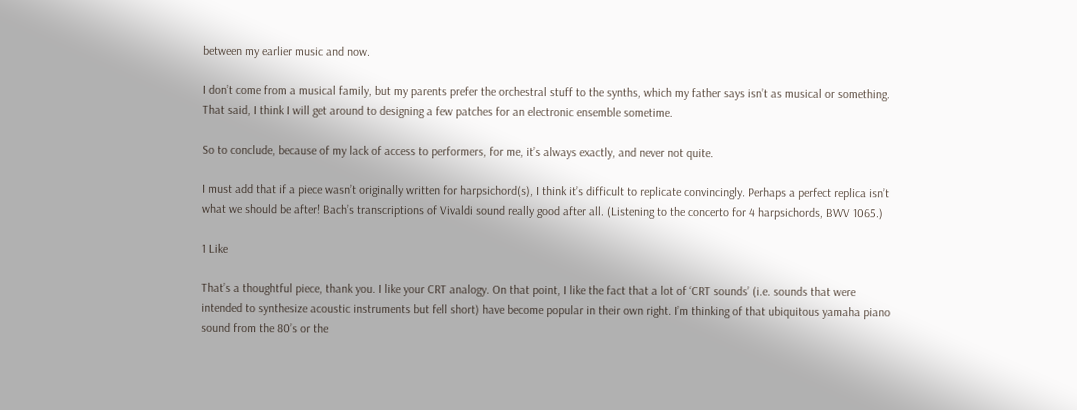between my earlier music and now.

I don’t come from a musical family, but my parents prefer the orchestral stuff to the synths, which my father says isn’t as musical or something. That said, I think I will get around to designing a few patches for an electronic ensemble sometime.

So to conclude, because of my lack of access to performers, for me, it’s always exactly, and never not quite.

I must add that if a piece wasn’t originally written for harpsichord(s), I think it’s difficult to replicate convincingly. Perhaps a perfect replica isn’t what we should be after! Bach’s transcriptions of Vivaldi sound really good after all. (Listening to the concerto for 4 harpsichords, BWV 1065.)

1 Like

That’s a thoughtful piece, thank you. I like your CRT analogy. On that point, I like the fact that a lot of ‘CRT sounds’ (i.e. sounds that were intended to synthesize acoustic instruments but fell short) have become popular in their own right. I’m thinking of that ubiquitous yamaha piano sound from the 80’s or the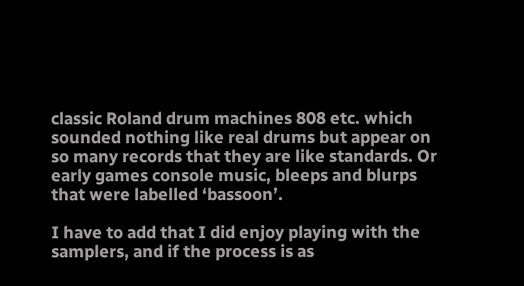classic Roland drum machines 808 etc. which sounded nothing like real drums but appear on so many records that they are like standards. Or early games console music, bleeps and blurps that were labelled ‘bassoon’.

I have to add that I did enjoy playing with the samplers, and if the process is as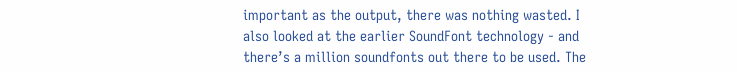important as the output, there was nothing wasted. I also looked at the earlier SoundFont technology - and there’s a million soundfonts out there to be used. The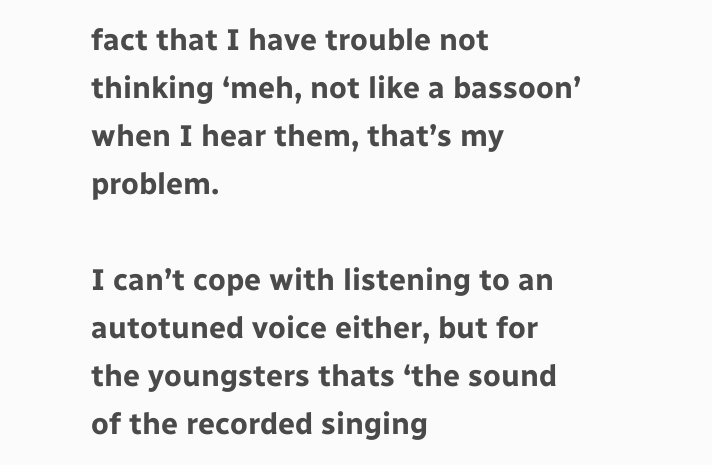fact that I have trouble not thinking ‘meh, not like a bassoon’ when I hear them, that’s my problem.

I can’t cope with listening to an autotuned voice either, but for the youngsters thats ‘the sound of the recorded singing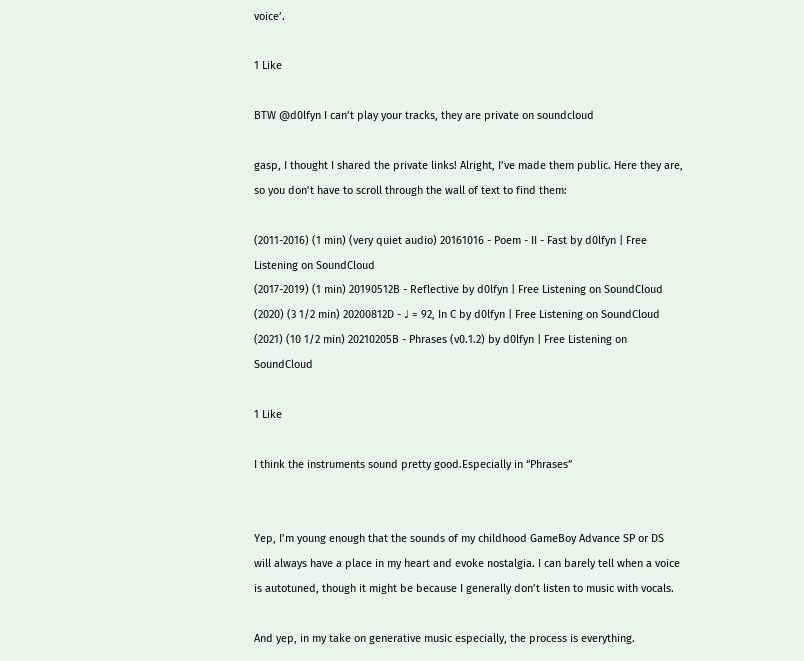voice’.

1 Like

BTW @d0lfyn I can’t play your tracks, they are private on soundcloud

gasp, I thought I shared the private links! Alright, I’ve made them public. Here they are, so you don’t have to scroll through the wall of text to find them:

(2011-2016) (1 min) (very quiet audio) 20161016 - Poem - II - Fast by d0lfyn | Free Listening on SoundCloud
(2017-2019) (1 min) 20190512B - Reflective by d0lfyn | Free Listening on SoundCloud
(2020) (3 1/2 min) 20200812D - ♩ = 92, In C by d0lfyn | Free Listening on SoundCloud
(2021) (10 1/2 min) 20210205B - Phrases (v0.1.2) by d0lfyn | Free Listening on SoundCloud

1 Like

I think the instruments sound pretty good.Especially in “Phrases”


Yep, I’m young enough that the sounds of my childhood GameBoy Advance SP or DS will always have a place in my heart and evoke nostalgia. I can barely tell when a voice is autotuned, though it might be because I generally don’t listen to music with vocals.

And yep, in my take on generative music especially, the process is everything.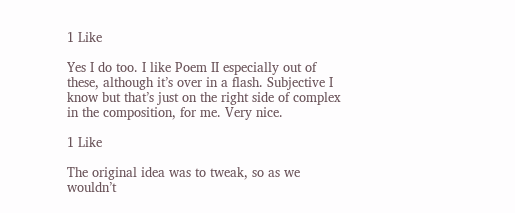1 Like

Yes I do too. I like Poem II especially out of these, although it’s over in a flash. Subjective I know but that’s just on the right side of complex in the composition, for me. Very nice.

1 Like

The original idea was to tweak, so as we wouldn’t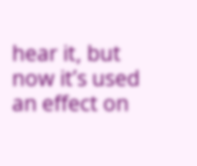hear it, but now it’s used an effect on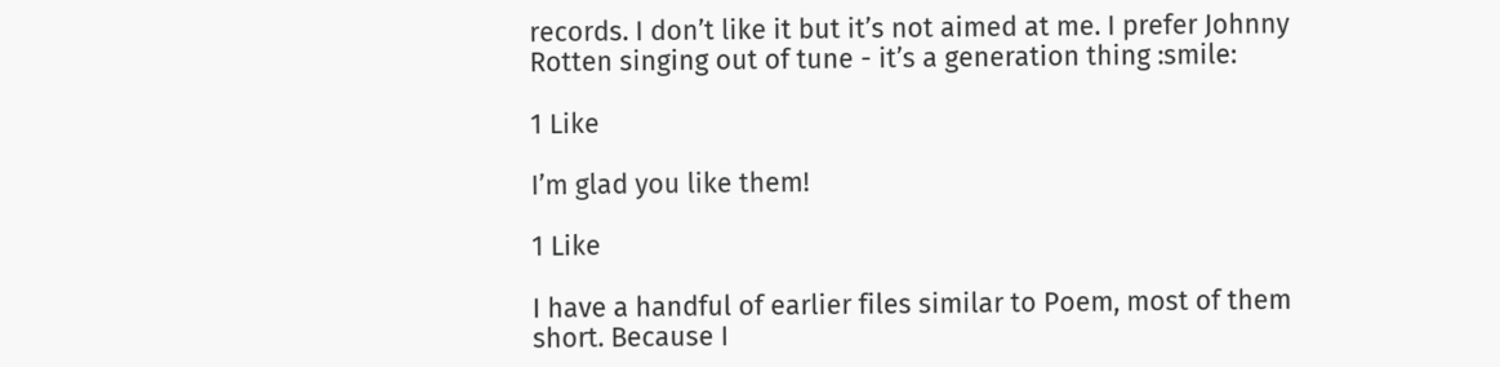records. I don’t like it but it’s not aimed at me. I prefer Johnny Rotten singing out of tune - it’s a generation thing :smile:

1 Like

I’m glad you like them!

1 Like

I have a handful of earlier files similar to Poem, most of them short. Because I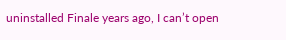uninstalled Finale years ago, I can’t open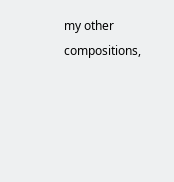my other compositions,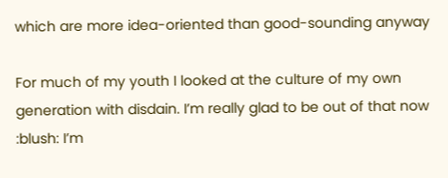which are more idea-oriented than good-sounding anyway

For much of my youth I looked at the culture of my own generation with disdain. I’m really glad to be out of that now :blush: I’m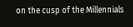on the cusp of the Millennials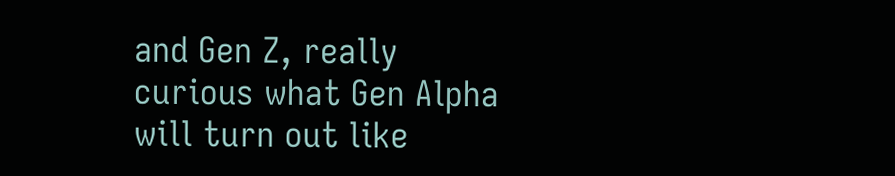and Gen Z, really curious what Gen Alpha will turn out like